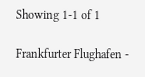Showing 1-1 of 1

Frankfurter Flughafen -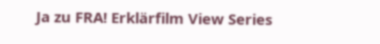Ja zu FRA! Erklärfilm View Series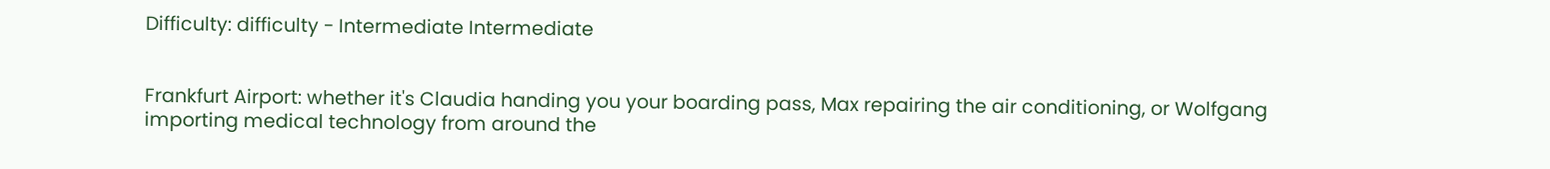Difficulty: difficulty - Intermediate Intermediate


Frankfurt Airport: whether it's Claudia handing you your boarding pass, Max repairing the air conditioning, or Wolfgang importing medical technology from around the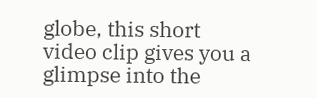globe, this short video clip gives you a glimpse into the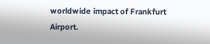worldwide impact of Frankfurt Airport.